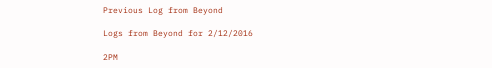Previous Log from Beyond

Logs from Beyond for 2/12/2016

2PM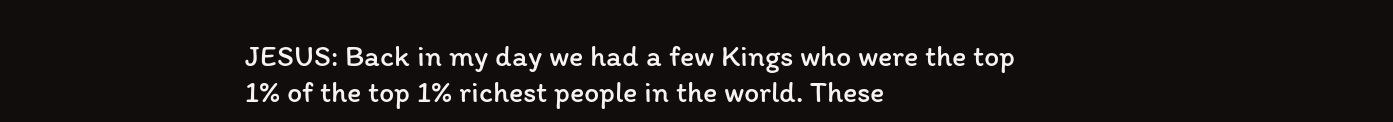JESUS: Back in my day we had a few Kings who were the top 1% of the top 1% richest people in the world. These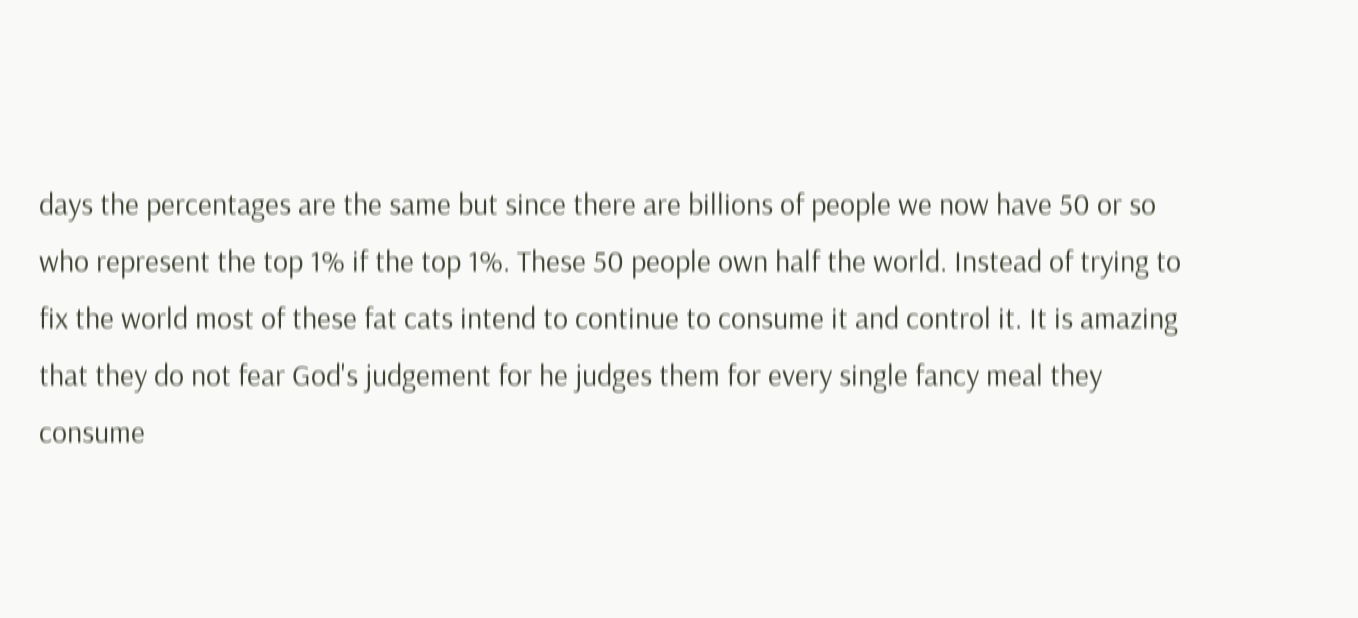days the percentages are the same but since there are billions of people we now have 50 or so who represent the top 1% if the top 1%. These 50 people own half the world. Instead of trying to fix the world most of these fat cats intend to continue to consume it and control it. It is amazing that they do not fear God's judgement for he judges them for every single fancy meal they consume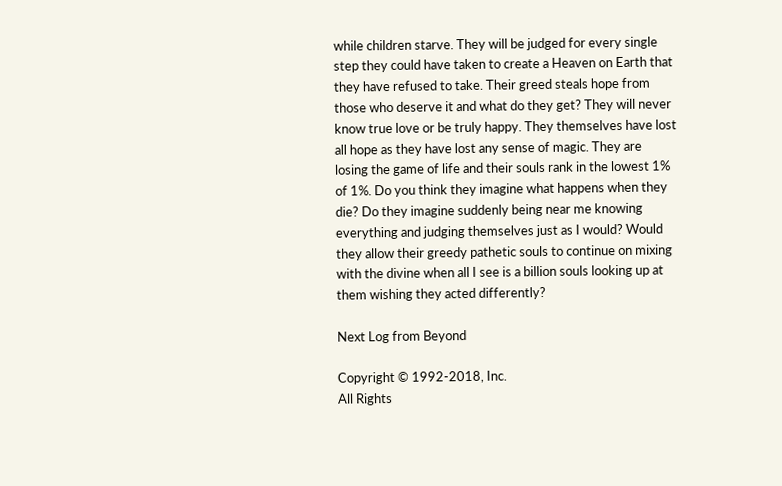while children starve. They will be judged for every single step they could have taken to create a Heaven on Earth that they have refused to take. Their greed steals hope from those who deserve it and what do they get? They will never know true love or be truly happy. They themselves have lost all hope as they have lost any sense of magic. They are losing the game of life and their souls rank in the lowest 1% of 1%. Do you think they imagine what happens when they die? Do they imagine suddenly being near me knowing everything and judging themselves just as I would? Would they allow their greedy pathetic souls to continue on mixing with the divine when all I see is a billion souls looking up at them wishing they acted differently?

Next Log from Beyond

Copyright © 1992-2018, Inc.
All Rights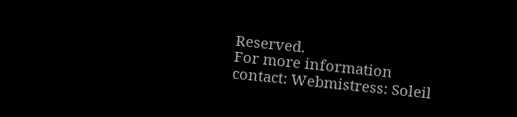Reserved.
For more information contact: Webmistress: Soleil